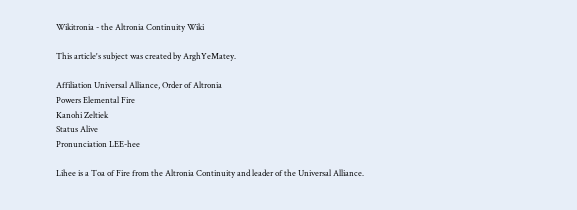Wikitronia - the Altronia Continuity Wiki

This article's subject was created by ArghYeMatey.

Affiliation Universal Alliance, Order of Altronia
Powers Elemental Fire
Kanohi Zeltiek
Status Alive
Pronunciation LEE-hee

Lihee is a Toa of Fire from the Altronia Continuity and leader of the Universal Alliance.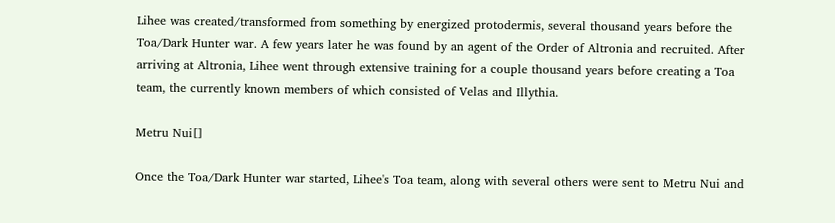Lihee was created/transformed from something by energized protodermis, several thousand years before the Toa/Dark Hunter war. A few years later he was found by an agent of the Order of Altronia and recruited. After arriving at Altronia, Lihee went through extensive training for a couple thousand years before creating a Toa team, the currently known members of which consisted of Velas and Illythia.

Metru Nui[]

Once the Toa/Dark Hunter war started, Lihee's Toa team, along with several others were sent to Metru Nui and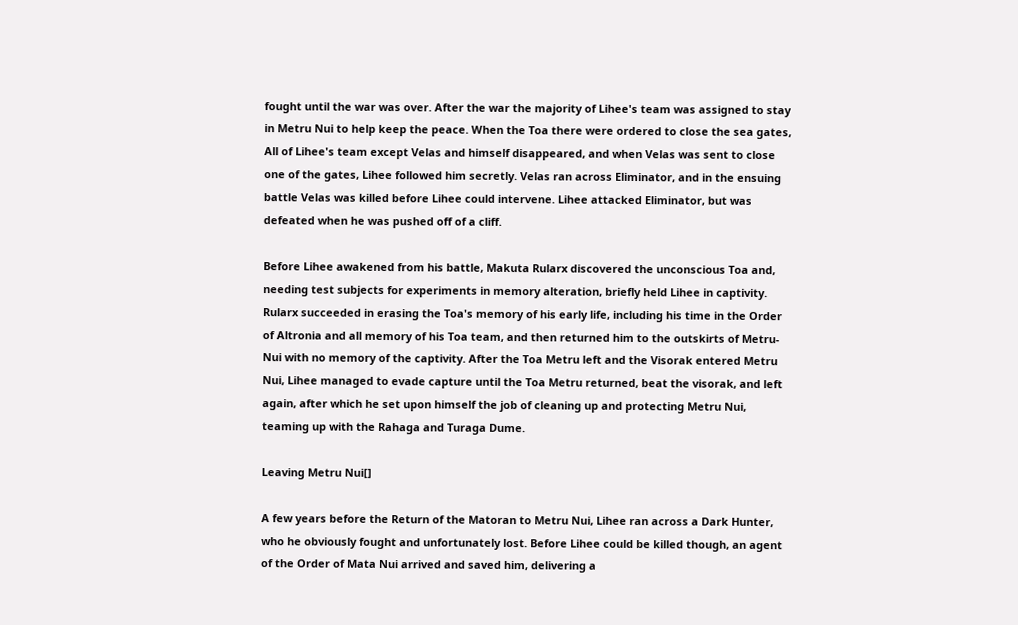fought until the war was over. After the war the majority of Lihee's team was assigned to stay in Metru Nui to help keep the peace. When the Toa there were ordered to close the sea gates, All of Lihee's team except Velas and himself disappeared, and when Velas was sent to close one of the gates, Lihee followed him secretly. Velas ran across Eliminator, and in the ensuing battle Velas was killed before Lihee could intervene. Lihee attacked Eliminator, but was defeated when he was pushed off of a cliff.

Before Lihee awakened from his battle, Makuta Rularx discovered the unconscious Toa and, needing test subjects for experiments in memory alteration, briefly held Lihee in captivity. Rularx succeeded in erasing the Toa's memory of his early life, including his time in the Order of Altronia and all memory of his Toa team, and then returned him to the outskirts of Metru-Nui with no memory of the captivity. After the Toa Metru left and the Visorak entered Metru Nui, Lihee managed to evade capture until the Toa Metru returned, beat the visorak, and left again, after which he set upon himself the job of cleaning up and protecting Metru Nui, teaming up with the Rahaga and Turaga Dume.

Leaving Metru Nui[]

A few years before the Return of the Matoran to Metru Nui, Lihee ran across a Dark Hunter, who he obviously fought and unfortunately lost. Before Lihee could be killed though, an agent of the Order of Mata Nui arrived and saved him, delivering a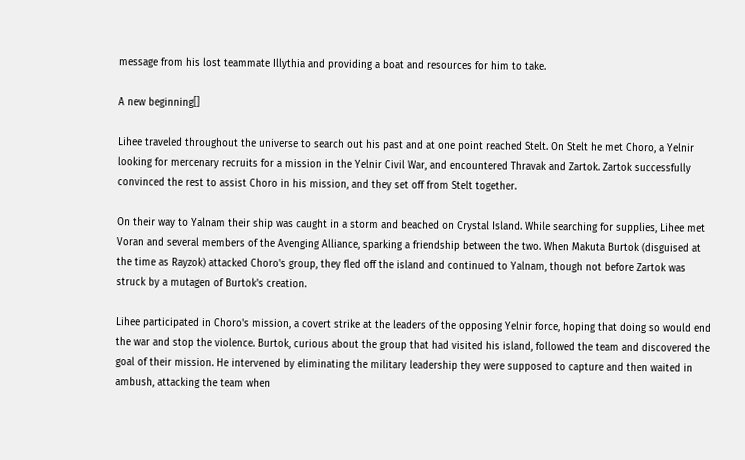message from his lost teammate Illythia and providing a boat and resources for him to take.

A new beginning[]

Lihee traveled throughout the universe to search out his past and at one point reached Stelt. On Stelt he met Choro, a Yelnir looking for mercenary recruits for a mission in the Yelnir Civil War, and encountered Thravak and Zartok. Zartok successfully convinced the rest to assist Choro in his mission, and they set off from Stelt together.

On their way to Yalnam their ship was caught in a storm and beached on Crystal Island. While searching for supplies, Lihee met Voran and several members of the Avenging Alliance, sparking a friendship between the two. When Makuta Burtok (disguised at the time as Rayzok) attacked Choro's group, they fled off the island and continued to Yalnam, though not before Zartok was struck by a mutagen of Burtok's creation.

Lihee participated in Choro's mission, a covert strike at the leaders of the opposing Yelnir force, hoping that doing so would end the war and stop the violence. Burtok, curious about the group that had visited his island, followed the team and discovered the goal of their mission. He intervened by eliminating the military leadership they were supposed to capture and then waited in ambush, attacking the team when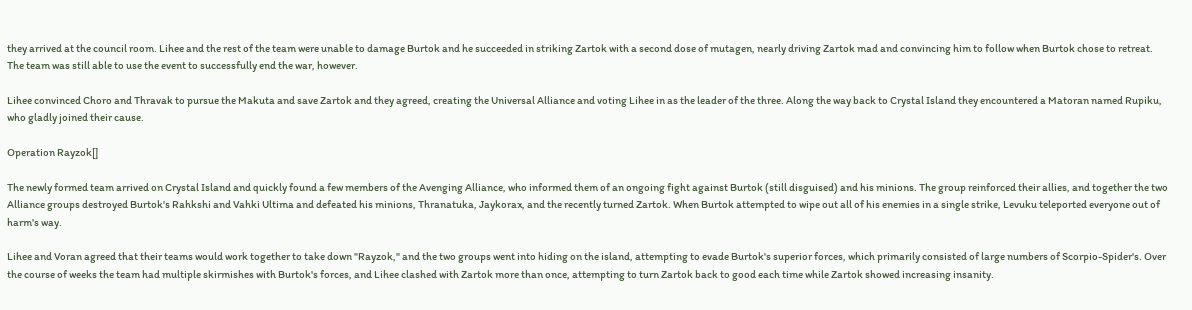they arrived at the council room. Lihee and the rest of the team were unable to damage Burtok and he succeeded in striking Zartok with a second dose of mutagen, nearly driving Zartok mad and convincing him to follow when Burtok chose to retreat. The team was still able to use the event to successfully end the war, however.

Lihee convinced Choro and Thravak to pursue the Makuta and save Zartok and they agreed, creating the Universal Alliance and voting Lihee in as the leader of the three. Along the way back to Crystal Island they encountered a Matoran named Rupiku, who gladly joined their cause.

Operation Rayzok[]

The newly formed team arrived on Crystal Island and quickly found a few members of the Avenging Alliance, who informed them of an ongoing fight against Burtok (still disguised) and his minions. The group reinforced their allies, and together the two Alliance groups destroyed Burtok's Rahkshi and Vahki Ultima and defeated his minions, Thranatuka, Jaykorax, and the recently turned Zartok. When Burtok attempted to wipe out all of his enemies in a single strike, Levuku teleported everyone out of harm's way.

Lihee and Voran agreed that their teams would work together to take down "Rayzok," and the two groups went into hiding on the island, attempting to evade Burtok's superior forces, which primarily consisted of large numbers of Scorpio-Spider's. Over the course of weeks the team had multiple skirmishes with Burtok's forces, and Lihee clashed with Zartok more than once, attempting to turn Zartok back to good each time while Zartok showed increasing insanity.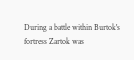During a battle within Burtok's fortress Zartok was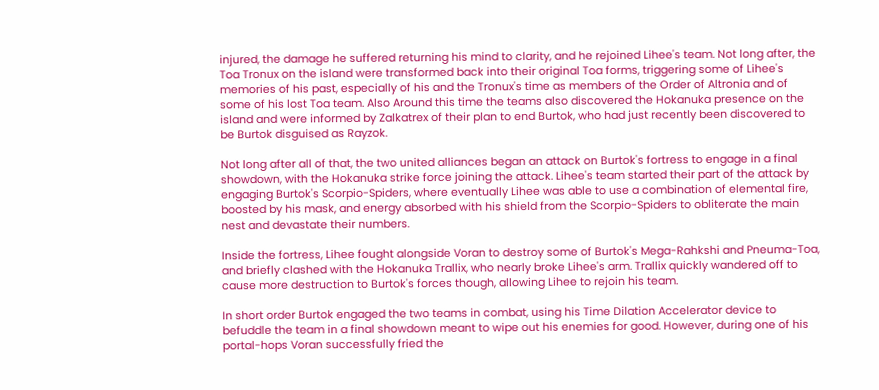injured, the damage he suffered returning his mind to clarity, and he rejoined Lihee's team. Not long after, the Toa Tronux on the island were transformed back into their original Toa forms, triggering some of Lihee's memories of his past, especially of his and the Tronux's time as members of the Order of Altronia and of some of his lost Toa team. Also Around this time the teams also discovered the Hokanuka presence on the island and were informed by Zalkatrex of their plan to end Burtok, who had just recently been discovered to be Burtok disguised as Rayzok.

Not long after all of that, the two united alliances began an attack on Burtok's fortress to engage in a final showdown, with the Hokanuka strike force joining the attack. Lihee's team started their part of the attack by engaging Burtok's Scorpio-Spiders, where eventually Lihee was able to use a combination of elemental fire, boosted by his mask, and energy absorbed with his shield from the Scorpio-Spiders to obliterate the main nest and devastate their numbers.

Inside the fortress, Lihee fought alongside Voran to destroy some of Burtok's Mega-Rahkshi and Pneuma-Toa, and briefly clashed with the Hokanuka Trallix, who nearly broke Lihee's arm. Trallix quickly wandered off to cause more destruction to Burtok's forces though, allowing Lihee to rejoin his team.

In short order Burtok engaged the two teams in combat, using his Time Dilation Accelerator device to befuddle the team in a final showdown meant to wipe out his enemies for good. However, during one of his portal-hops Voran successfully fried the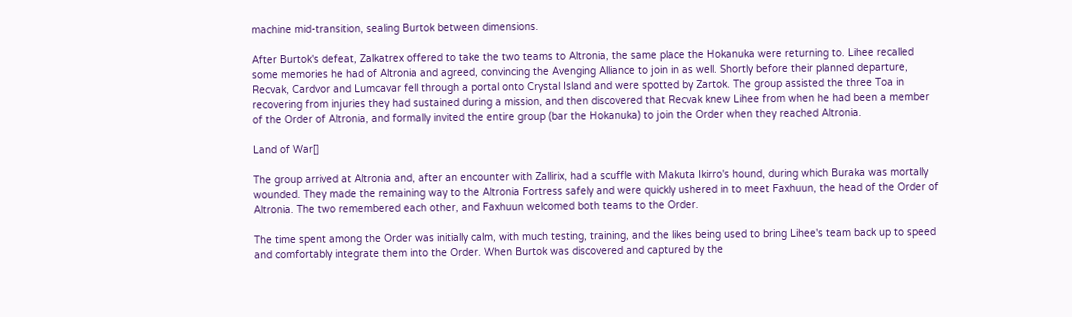machine mid-transition, sealing Burtok between dimensions.

After Burtok's defeat, Zalkatrex offered to take the two teams to Altronia, the same place the Hokanuka were returning to. Lihee recalled some memories he had of Altronia and agreed, convincing the Avenging Alliance to join in as well. Shortly before their planned departure, Recvak, Cardvor and Lumcavar fell through a portal onto Crystal Island and were spotted by Zartok. The group assisted the three Toa in recovering from injuries they had sustained during a mission, and then discovered that Recvak knew Lihee from when he had been a member of the Order of Altronia, and formally invited the entire group (bar the Hokanuka) to join the Order when they reached Altronia.

Land of War[]

The group arrived at Altronia and, after an encounter with Zallirix, had a scuffle with Makuta Ikirro's hound, during which Buraka was mortally wounded. They made the remaining way to the Altronia Fortress safely and were quickly ushered in to meet Faxhuun, the head of the Order of Altronia. The two remembered each other, and Faxhuun welcomed both teams to the Order.

The time spent among the Order was initially calm, with much testing, training, and the likes being used to bring Lihee's team back up to speed and comfortably integrate them into the Order. When Burtok was discovered and captured by the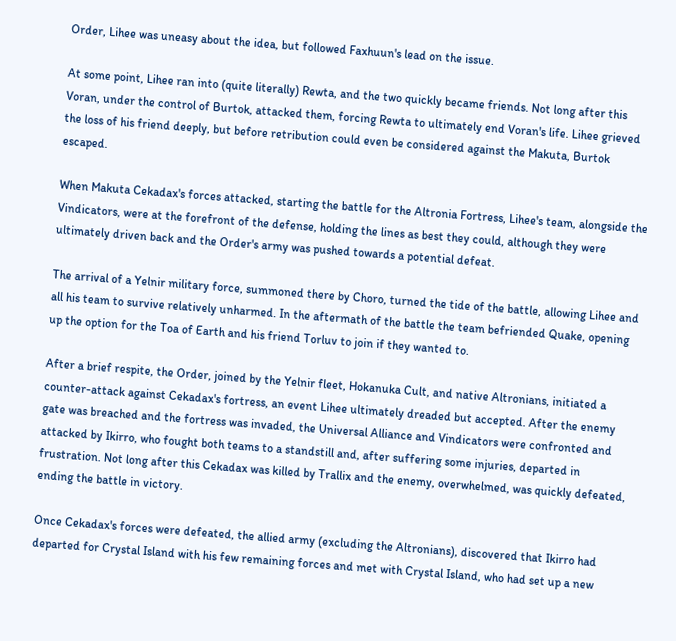Order, Lihee was uneasy about the idea, but followed Faxhuun's lead on the issue.

At some point, Lihee ran into (quite literally) Rewta, and the two quickly became friends. Not long after this Voran, under the control of Burtok, attacked them, forcing Rewta to ultimately end Voran's life. Lihee grieved the loss of his friend deeply, but before retribution could even be considered against the Makuta, Burtok escaped.

When Makuta Cekadax's forces attacked, starting the battle for the Altronia Fortress, Lihee's team, alongside the Vindicators, were at the forefront of the defense, holding the lines as best they could, although they were ultimately driven back and the Order's army was pushed towards a potential defeat.

The arrival of a Yelnir military force, summoned there by Choro, turned the tide of the battle, allowing Lihee and all his team to survive relatively unharmed. In the aftermath of the battle the team befriended Quake, opening up the option for the Toa of Earth and his friend Torluv to join if they wanted to.

After a brief respite, the Order, joined by the Yelnir fleet, Hokanuka Cult, and native Altronians, initiated a counter-attack against Cekadax's fortress, an event Lihee ultimately dreaded but accepted. After the enemy gate was breached and the fortress was invaded, the Universal Alliance and Vindicators were confronted and attacked by Ikirro, who fought both teams to a standstill and, after suffering some injuries, departed in frustration. Not long after this Cekadax was killed by Trallix and the enemy, overwhelmed, was quickly defeated, ending the battle in victory.

Once Cekadax's forces were defeated, the allied army (excluding the Altronians), discovered that Ikirro had departed for Crystal Island with his few remaining forces and met with Crystal Island, who had set up a new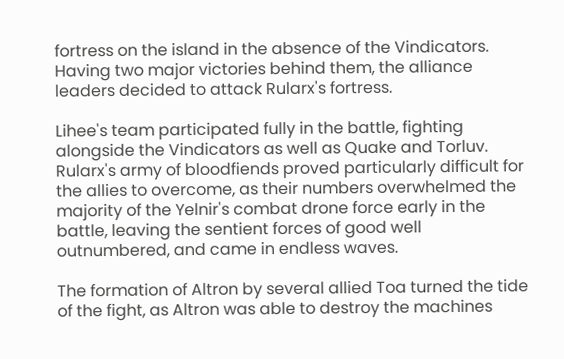fortress on the island in the absence of the Vindicators. Having two major victories behind them, the alliance leaders decided to attack Rularx's fortress.

Lihee's team participated fully in the battle, fighting alongside the Vindicators as well as Quake and Torluv. Rularx's army of bloodfiends proved particularly difficult for the allies to overcome, as their numbers overwhelmed the majority of the Yelnir's combat drone force early in the battle, leaving the sentient forces of good well outnumbered, and came in endless waves.

The formation of Altron by several allied Toa turned the tide of the fight, as Altron was able to destroy the machines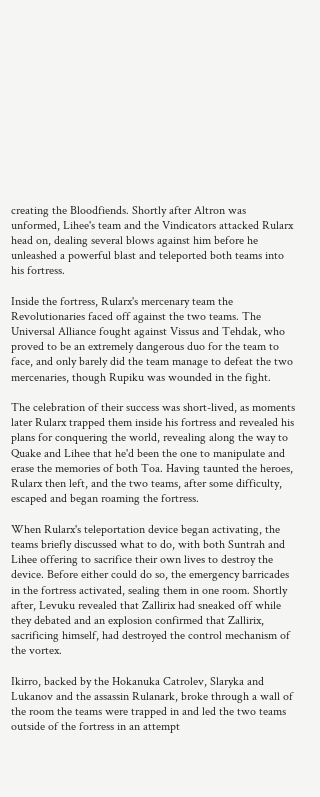creating the Bloodfiends. Shortly after Altron was unformed, Lihee's team and the Vindicators attacked Rularx head on, dealing several blows against him before he unleashed a powerful blast and teleported both teams into his fortress.

Inside the fortress, Rularx's mercenary team the Revolutionaries faced off against the two teams. The Universal Alliance fought against Vissus and Tehdak, who proved to be an extremely dangerous duo for the team to face, and only barely did the team manage to defeat the two mercenaries, though Rupiku was wounded in the fight.

The celebration of their success was short-lived, as moments later Rularx trapped them inside his fortress and revealed his plans for conquering the world, revealing along the way to Quake and Lihee that he'd been the one to manipulate and erase the memories of both Toa. Having taunted the heroes, Rularx then left, and the two teams, after some difficulty, escaped and began roaming the fortress.

When Rularx's teleportation device began activating, the teams briefly discussed what to do, with both Suntrah and Lihee offering to sacrifice their own lives to destroy the device. Before either could do so, the emergency barricades in the fortress activated, sealing them in one room. Shortly after, Levuku revealed that Zallirix had sneaked off while they debated and an explosion confirmed that Zallirix, sacrificing himself, had destroyed the control mechanism of the vortex.

Ikirro, backed by the Hokanuka Catrolev, Slaryka and Lukanov and the assassin Rulanark, broke through a wall of the room the teams were trapped in and led the two teams outside of the fortress in an attempt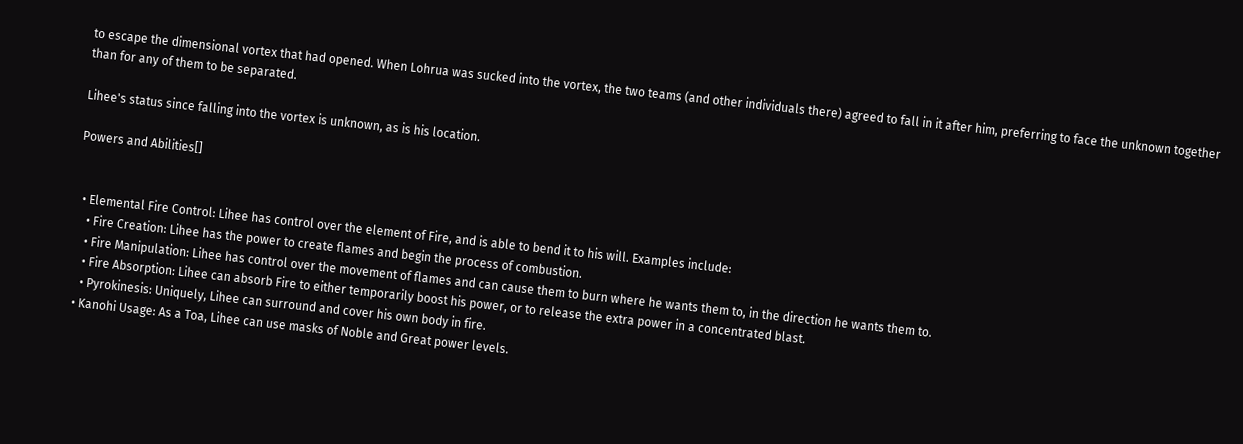to escape the dimensional vortex that had opened. When Lohrua was sucked into the vortex, the two teams (and other individuals there) agreed to fall in it after him, preferring to face the unknown together than for any of them to be separated.

Lihee's status since falling into the vortex is unknown, as is his location.

Powers and Abilities[]


  • Elemental Fire Control: Lihee has control over the element of Fire, and is able to bend it to his will. Examples include:
    • Fire Creation: Lihee has the power to create flames and begin the process of combustion.
    • Fire Manipulation: Lihee has control over the movement of flames and can cause them to burn where he wants them to, in the direction he wants them to.
    • Fire Absorption: Lihee can absorb Fire to either temporarily boost his power, or to release the extra power in a concentrated blast.
    • Pyrokinesis: Uniquely, Lihee can surround and cover his own body in fire.
  • Kanohi Usage: As a Toa, Lihee can use masks of Noble and Great power levels.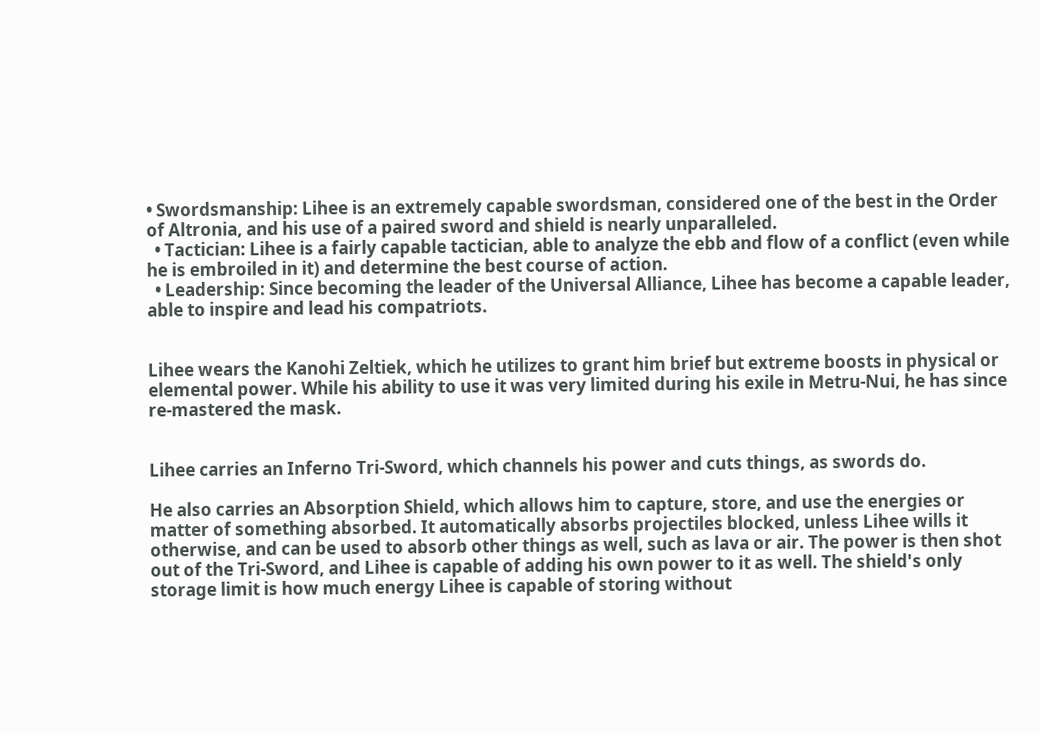• Swordsmanship: Lihee is an extremely capable swordsman, considered one of the best in the Order of Altronia, and his use of a paired sword and shield is nearly unparalleled.
  • Tactician: Lihee is a fairly capable tactician, able to analyze the ebb and flow of a conflict (even while he is embroiled in it) and determine the best course of action.
  • Leadership: Since becoming the leader of the Universal Alliance, Lihee has become a capable leader, able to inspire and lead his compatriots.


Lihee wears the Kanohi Zeltiek, which he utilizes to grant him brief but extreme boosts in physical or elemental power. While his ability to use it was very limited during his exile in Metru-Nui, he has since re-mastered the mask.


Lihee carries an Inferno Tri-Sword, which channels his power and cuts things, as swords do.

He also carries an Absorption Shield, which allows him to capture, store, and use the energies or matter of something absorbed. It automatically absorbs projectiles blocked, unless Lihee wills it otherwise, and can be used to absorb other things as well, such as lava or air. The power is then shot out of the Tri-Sword, and Lihee is capable of adding his own power to it as well. The shield's only storage limit is how much energy Lihee is capable of storing without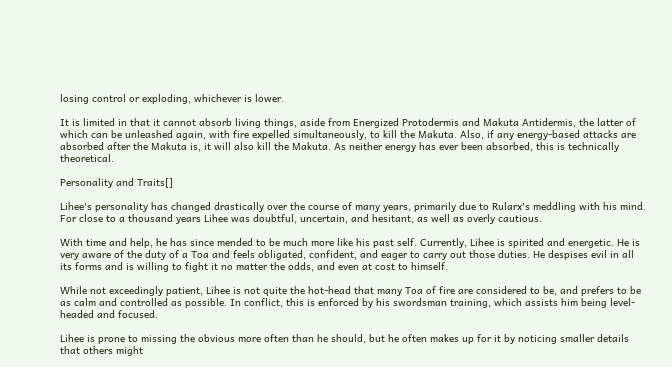losing control or exploding, whichever is lower.

It is limited in that it cannot absorb living things, aside from Energized Protodermis and Makuta Antidermis, the latter of which can be unleashed again, with fire expelled simultaneously, to kill the Makuta. Also, if any energy-based attacks are absorbed after the Makuta is, it will also kill the Makuta. As neither energy has ever been absorbed, this is technically theoretical.

Personality and Traits[]

Lihee's personality has changed drastically over the course of many years, primarily due to Rularx's meddling with his mind. For close to a thousand years Lihee was doubtful, uncertain, and hesitant, as well as overly cautious.

With time and help, he has since mended to be much more like his past self. Currently, Lihee is spirited and energetic. He is very aware of the duty of a Toa and feels obligated, confident, and eager to carry out those duties. He despises evil in all its forms and is willing to fight it no matter the odds, and even at cost to himself.

While not exceedingly patient, Lihee is not quite the hot-head that many Toa of fire are considered to be, and prefers to be as calm and controlled as possible. In conflict, this is enforced by his swordsman training, which assists him being level-headed and focused.

Lihee is prone to missing the obvious more often than he should, but he often makes up for it by noticing smaller details that others might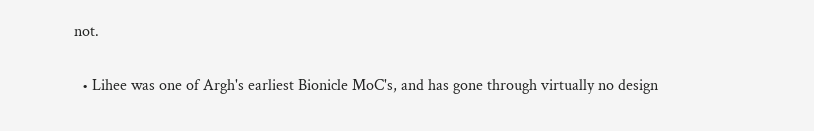not.


  • Lihee was one of Argh's earliest Bionicle MoC's, and has gone through virtually no design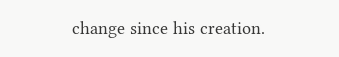change since his creation.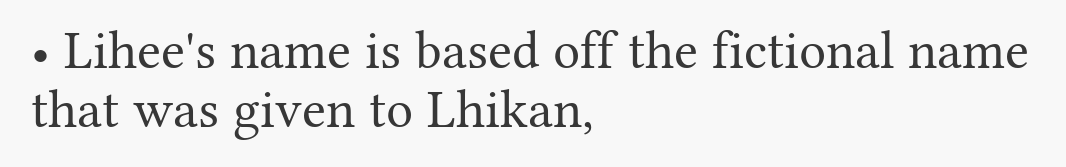• Lihee's name is based off the fictional name that was given to Lhikan,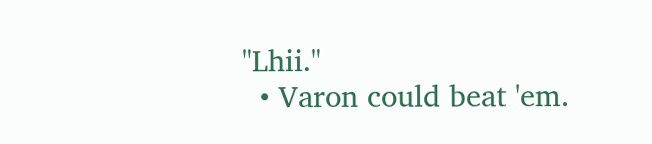"Lhii."
  • Varon could beat 'em.